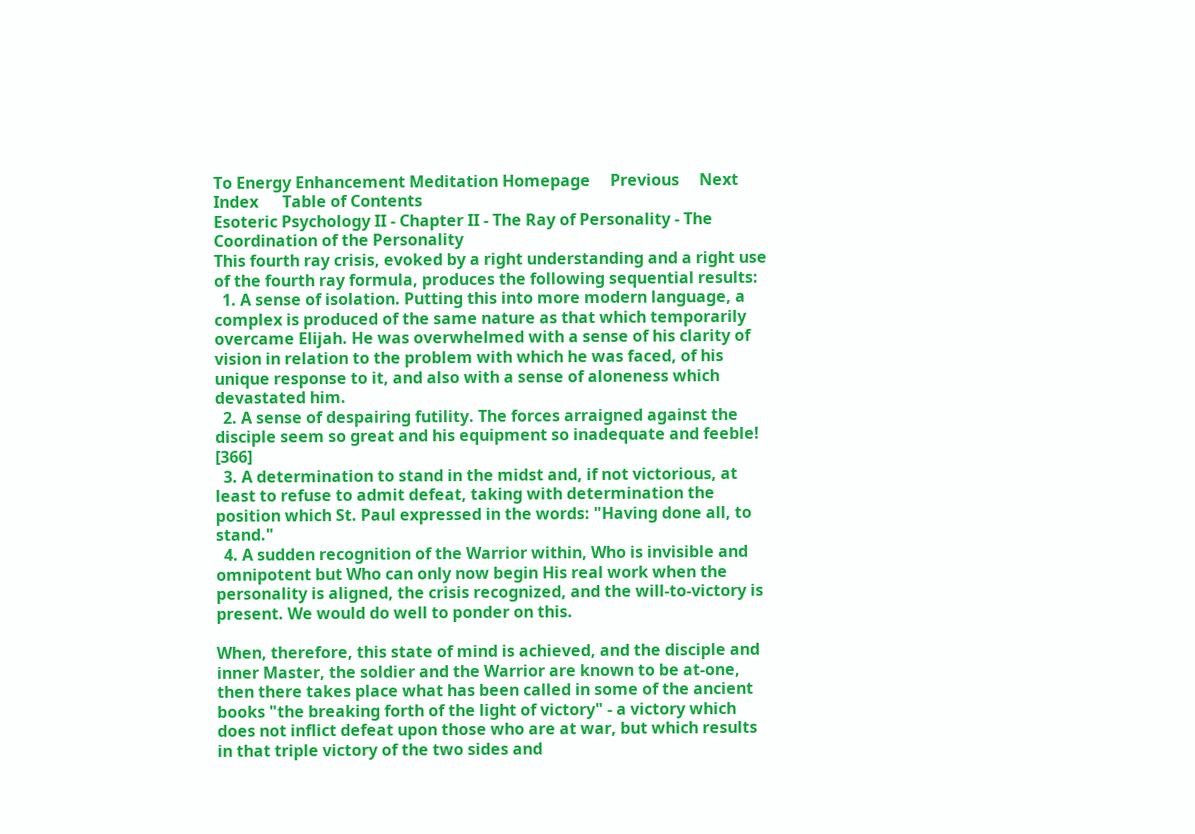To Energy Enhancement Meditation Homepage     Previous     Next      Index      Table of Contents
Esoteric Psychology II - Chapter II - The Ray of Personality - The Coordination of the Personality
This fourth ray crisis, evoked by a right understanding and a right use of the fourth ray formula, produces the following sequential results:
  1. A sense of isolation. Putting this into more modern language, a complex is produced of the same nature as that which temporarily overcame Elijah. He was overwhelmed with a sense of his clarity of vision in relation to the problem with which he was faced, of his unique response to it, and also with a sense of aloneness which devastated him.
  2. A sense of despairing futility. The forces arraigned against the disciple seem so great and his equipment so inadequate and feeble! [366]
  3. A determination to stand in the midst and, if not victorious, at least to refuse to admit defeat, taking with determination the position which St. Paul expressed in the words: "Having done all, to stand."
  4. A sudden recognition of the Warrior within, Who is invisible and omnipotent but Who can only now begin His real work when the personality is aligned, the crisis recognized, and the will-to-victory is present. We would do well to ponder on this.

When, therefore, this state of mind is achieved, and the disciple and inner Master, the soldier and the Warrior are known to be at-one, then there takes place what has been called in some of the ancient books "the breaking forth of the light of victory" - a victory which does not inflict defeat upon those who are at war, but which results in that triple victory of the two sides and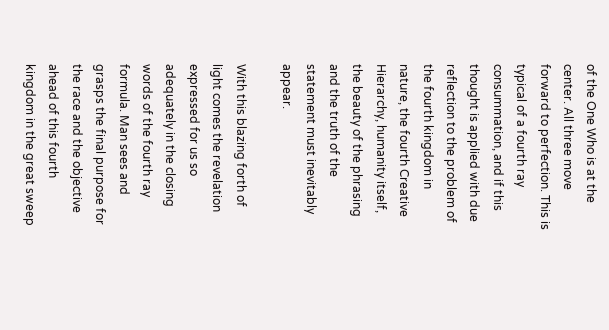of the One Who is at the center. All three move forward to perfection. This is typical of a fourth ray consummation, and if this thought is applied with due reflection to the problem of the fourth kingdom in nature, the fourth Creative Hierarchy, humanity itself, the beauty of the phrasing and the truth of the statement must inevitably appear.

With this blazing forth of light comes the revelation expressed for us so adequately in the closing words of the fourth ray formula. Man sees and grasps the final purpose for the race and the objective ahead of this fourth kingdom in the great sweep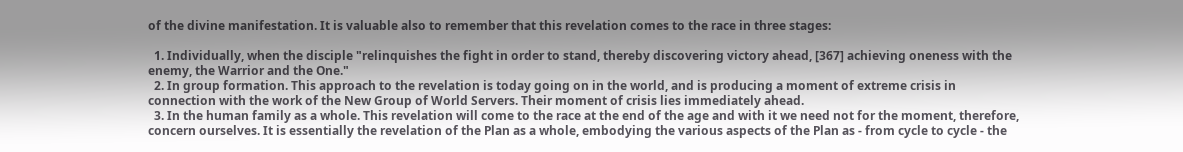of the divine manifestation. It is valuable also to remember that this revelation comes to the race in three stages:

  1. Individually, when the disciple "relinquishes the fight in order to stand, thereby discovering victory ahead, [367] achieving oneness with the enemy, the Warrior and the One."
  2. In group formation. This approach to the revelation is today going on in the world, and is producing a moment of extreme crisis in connection with the work of the New Group of World Servers. Their moment of crisis lies immediately ahead.
  3. In the human family as a whole. This revelation will come to the race at the end of the age and with it we need not for the moment, therefore, concern ourselves. It is essentially the revelation of the Plan as a whole, embodying the various aspects of the Plan as - from cycle to cycle - the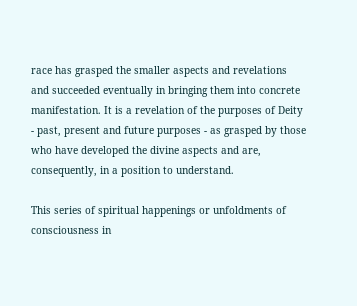race has grasped the smaller aspects and revelations and succeeded eventually in bringing them into concrete manifestation. It is a revelation of the purposes of Deity - past, present and future purposes - as grasped by those who have developed the divine aspects and are, consequently, in a position to understand.

This series of spiritual happenings or unfoldments of consciousness in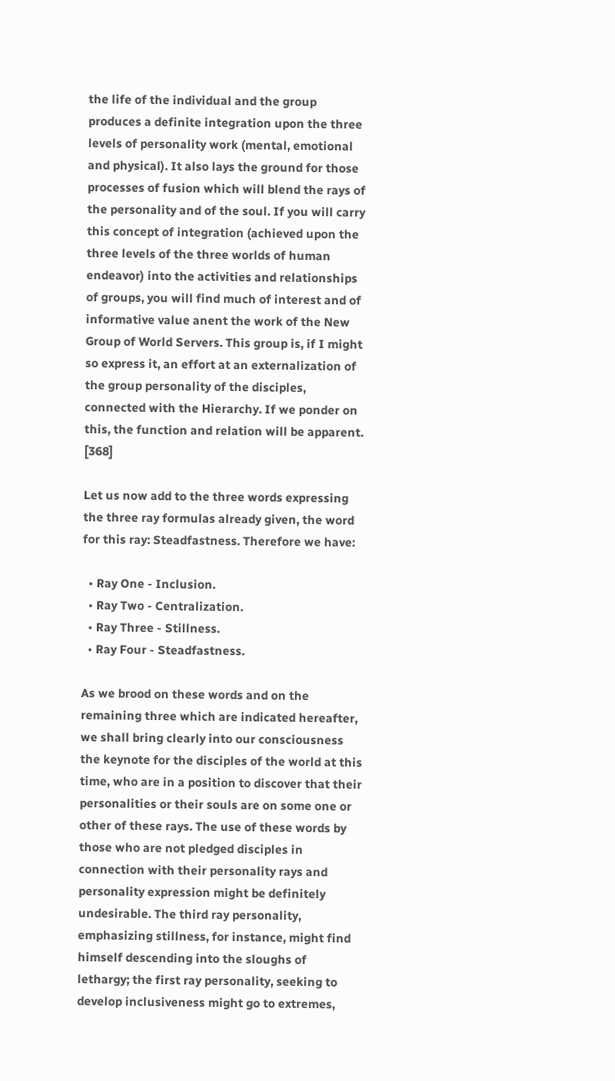the life of the individual and the group produces a definite integration upon the three levels of personality work (mental, emotional and physical). It also lays the ground for those processes of fusion which will blend the rays of the personality and of the soul. If you will carry this concept of integration (achieved upon the three levels of the three worlds of human endeavor) into the activities and relationships of groups, you will find much of interest and of informative value anent the work of the New Group of World Servers. This group is, if I might so express it, an effort at an externalization of the group personality of the disciples, connected with the Hierarchy. If we ponder on this, the function and relation will be apparent. [368]

Let us now add to the three words expressing the three ray formulas already given, the word for this ray: Steadfastness. Therefore we have:

  • Ray One - Inclusion.
  • Ray Two - Centralization.
  • Ray Three - Stillness.
  • Ray Four - Steadfastness.

As we brood on these words and on the remaining three which are indicated hereafter, we shall bring clearly into our consciousness the keynote for the disciples of the world at this time, who are in a position to discover that their personalities or their souls are on some one or other of these rays. The use of these words by those who are not pledged disciples in connection with their personality rays and personality expression might be definitely undesirable. The third ray personality, emphasizing stillness, for instance, might find himself descending into the sloughs of lethargy; the first ray personality, seeking to develop inclusiveness might go to extremes,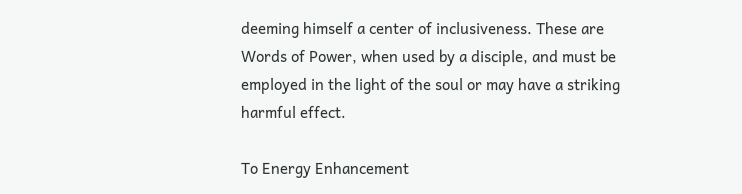deeming himself a center of inclusiveness. These are Words of Power, when used by a disciple, and must be employed in the light of the soul or may have a striking harmful effect.

To Energy Enhancement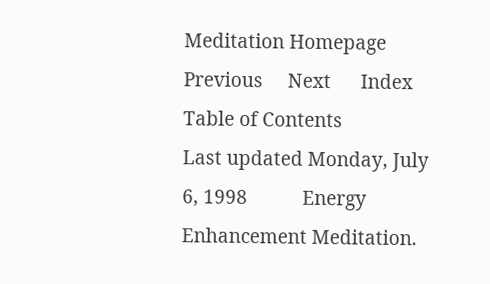Meditation Homepage     Previous     Next      Index      Table of Contents
Last updated Monday, July 6, 1998           Energy Enhancement Meditation.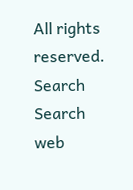All rights reserved.
Search Search web